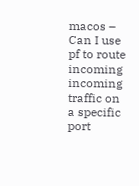macos – Can I use pf to route incoming incoming traffic on a specific port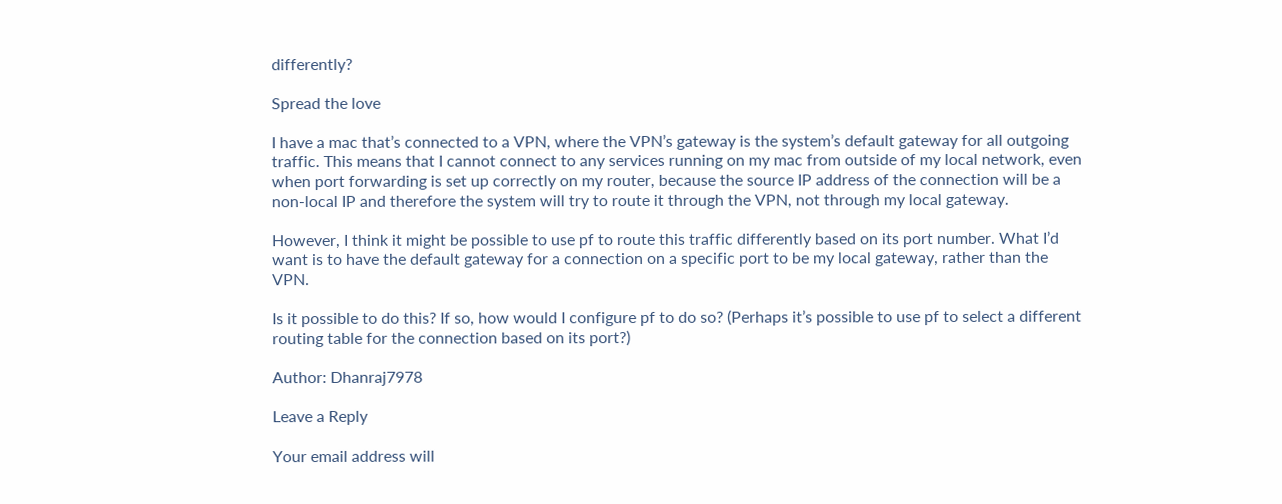differently?

Spread the love

I have a mac that’s connected to a VPN, where the VPN’s gateway is the system’s default gateway for all outgoing traffic. This means that I cannot connect to any services running on my mac from outside of my local network, even when port forwarding is set up correctly on my router, because the source IP address of the connection will be a non-local IP and therefore the system will try to route it through the VPN, not through my local gateway.

However, I think it might be possible to use pf to route this traffic differently based on its port number. What I’d want is to have the default gateway for a connection on a specific port to be my local gateway, rather than the VPN.

Is it possible to do this? If so, how would I configure pf to do so? (Perhaps it’s possible to use pf to select a different routing table for the connection based on its port?)

Author: Dhanraj7978

Leave a Reply

Your email address will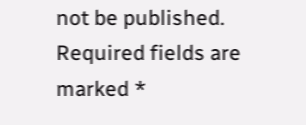not be published. Required fields are marked *